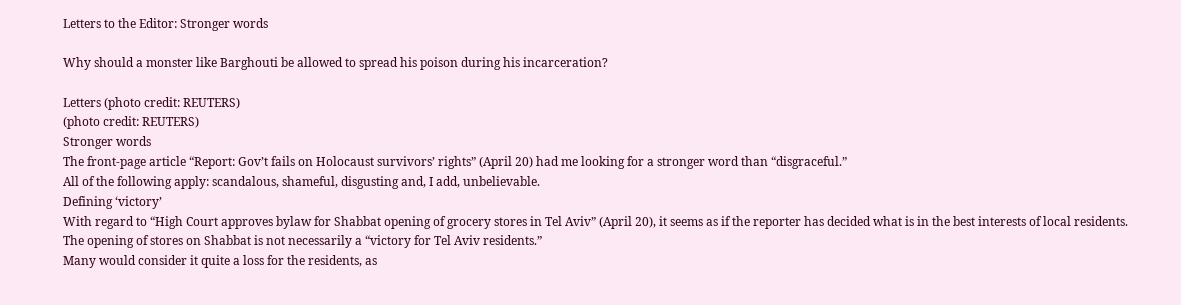Letters to the Editor: Stronger words

Why should a monster like Barghouti be allowed to spread his poison during his incarceration?

Letters (photo credit: REUTERS)
(photo credit: REUTERS)
Stronger words
The front-page article “Report: Gov’t fails on Holocaust survivors’ rights” (April 20) had me looking for a stronger word than “disgraceful.”
All of the following apply: scandalous, shameful, disgusting and, I add, unbelievable.
Defining ‘victory’
With regard to “High Court approves bylaw for Shabbat opening of grocery stores in Tel Aviv” (April 20), it seems as if the reporter has decided what is in the best interests of local residents.
The opening of stores on Shabbat is not necessarily a “victory for Tel Aviv residents.”
Many would consider it quite a loss for the residents, as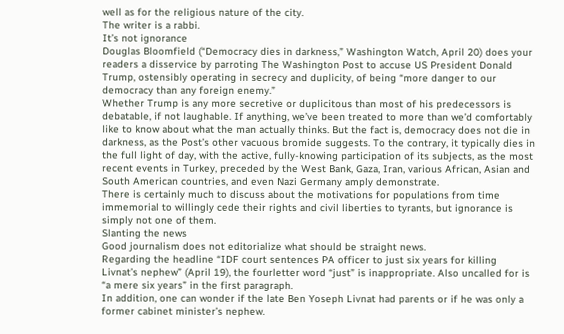well as for the religious nature of the city.
The writer is a rabbi.
It’s not ignorance
Douglas Bloomfield (“Democracy dies in darkness,” Washington Watch, April 20) does your readers a disservice by parroting The Washington Post to accuse US President Donald Trump, ostensibly operating in secrecy and duplicity, of being “more danger to our democracy than any foreign enemy.”
Whether Trump is any more secretive or duplicitous than most of his predecessors is debatable, if not laughable. If anything, we’ve been treated to more than we’d comfortably like to know about what the man actually thinks. But the fact is, democracy does not die in darkness, as the Post’s other vacuous bromide suggests. To the contrary, it typically dies in the full light of day, with the active, fully-knowing participation of its subjects, as the most recent events in Turkey, preceded by the West Bank, Gaza, Iran, various African, Asian and South American countries, and even Nazi Germany amply demonstrate.
There is certainly much to discuss about the motivations for populations from time immemorial to willingly cede their rights and civil liberties to tyrants, but ignorance is simply not one of them.
Slanting the news
Good journalism does not editorialize what should be straight news.
Regarding the headline “IDF court sentences PA officer to just six years for killing Livnat’s nephew” (April 19), the fourletter word “just” is inappropriate. Also uncalled for is “a mere six years” in the first paragraph.
In addition, one can wonder if the late Ben Yoseph Livnat had parents or if he was only a former cabinet minister’s nephew.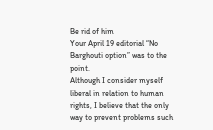Be rid of him
Your April 19 editorial “No Barghouti option” was to the point.
Although I consider myself liberal in relation to human rights, I believe that the only way to prevent problems such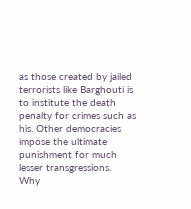as those created by jailed terrorists like Barghouti is to institute the death penalty for crimes such as his. Other democracies impose the ultimate punishment for much lesser transgressions.
Why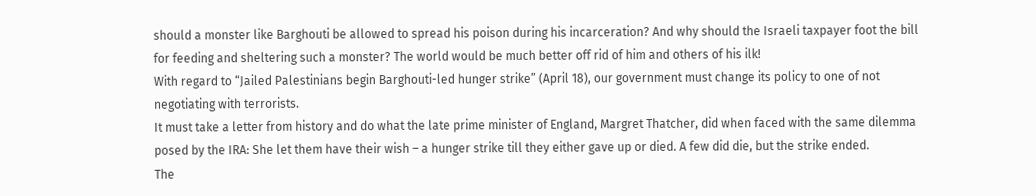should a monster like Barghouti be allowed to spread his poison during his incarceration? And why should the Israeli taxpayer foot the bill for feeding and sheltering such a monster? The world would be much better off rid of him and others of his ilk!
With regard to “Jailed Palestinians begin Barghouti-led hunger strike” (April 18), our government must change its policy to one of not negotiating with terrorists.
It must take a letter from history and do what the late prime minister of England, Margret Thatcher, did when faced with the same dilemma posed by the IRA: She let them have their wish – a hunger strike till they either gave up or died. A few did die, but the strike ended.
The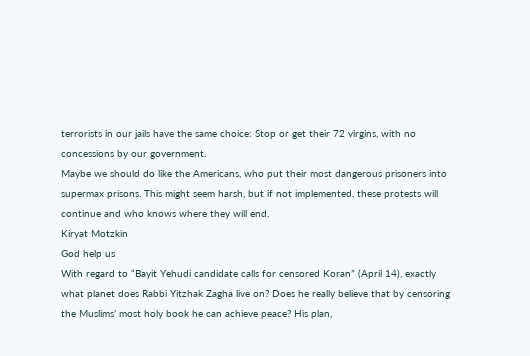terrorists in our jails have the same choice: Stop or get their 72 virgins, with no concessions by our government.
Maybe we should do like the Americans, who put their most dangerous prisoners into supermax prisons. This might seem harsh, but if not implemented, these protests will continue and who knows where they will end.
Kiryat Motzkin
God help us
With regard to “Bayit Yehudi candidate calls for censored Koran” (April 14), exactly what planet does Rabbi Yitzhak Zagha live on? Does he really believe that by censoring the Muslims’ most holy book he can achieve peace? His plan,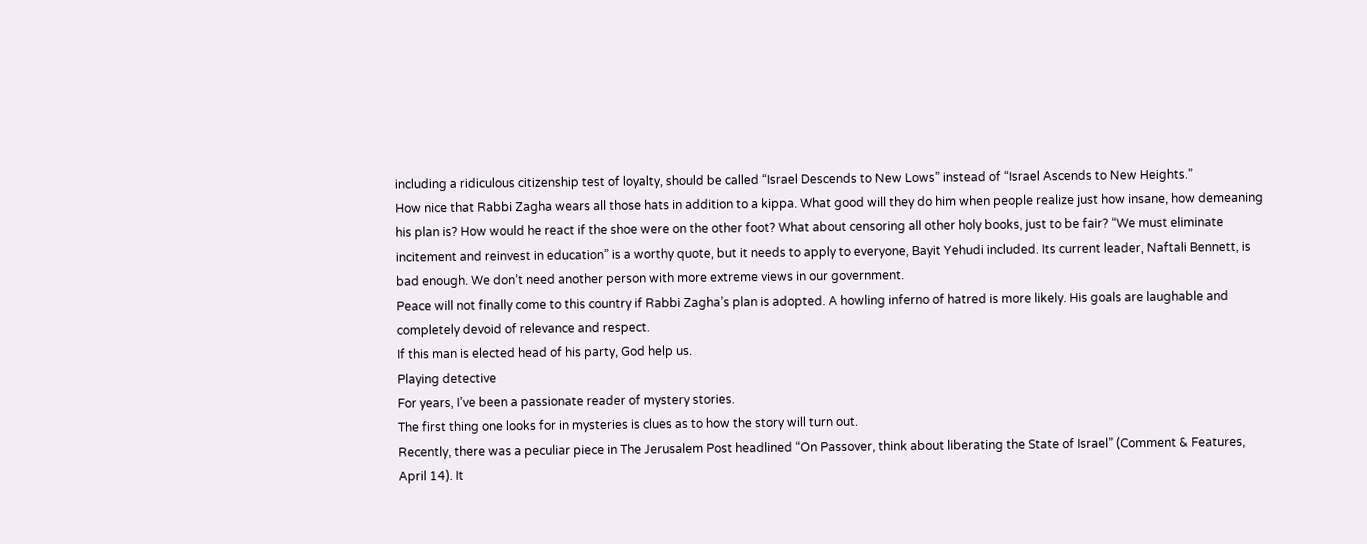including a ridiculous citizenship test of loyalty, should be called “Israel Descends to New Lows” instead of “Israel Ascends to New Heights.”
How nice that Rabbi Zagha wears all those hats in addition to a kippa. What good will they do him when people realize just how insane, how demeaning his plan is? How would he react if the shoe were on the other foot? What about censoring all other holy books, just to be fair? “We must eliminate incitement and reinvest in education” is a worthy quote, but it needs to apply to everyone, Bayit Yehudi included. Its current leader, Naftali Bennett, is bad enough. We don’t need another person with more extreme views in our government.
Peace will not finally come to this country if Rabbi Zagha’s plan is adopted. A howling inferno of hatred is more likely. His goals are laughable and completely devoid of relevance and respect.
If this man is elected head of his party, God help us.
Playing detective
For years, I’ve been a passionate reader of mystery stories.
The first thing one looks for in mysteries is clues as to how the story will turn out.
Recently, there was a peculiar piece in The Jerusalem Post headlined “On Passover, think about liberating the State of Israel” (Comment & Features, April 14). It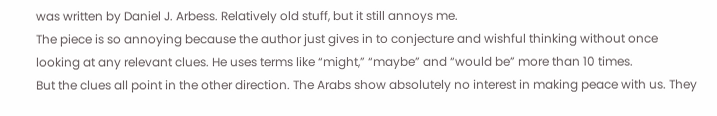was written by Daniel J. Arbess. Relatively old stuff, but it still annoys me.
The piece is so annoying because the author just gives in to conjecture and wishful thinking without once looking at any relevant clues. He uses terms like “might,” “maybe” and “would be” more than 10 times.
But the clues all point in the other direction. The Arabs show absolutely no interest in making peace with us. They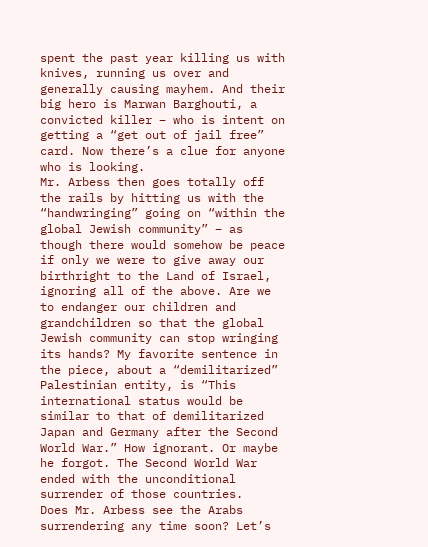spent the past year killing us with knives, running us over and generally causing mayhem. And their big hero is Marwan Barghouti, a convicted killer – who is intent on getting a “get out of jail free” card. Now there’s a clue for anyone who is looking.
Mr. Arbess then goes totally off the rails by hitting us with the “handwringing” going on “within the global Jewish community” – as though there would somehow be peace if only we were to give away our birthright to the Land of Israel, ignoring all of the above. Are we to endanger our children and grandchildren so that the global Jewish community can stop wringing its hands? My favorite sentence in the piece, about a “demilitarized” Palestinian entity, is “This international status would be similar to that of demilitarized Japan and Germany after the Second World War.” How ignorant. Or maybe he forgot. The Second World War ended with the unconditional surrender of those countries.
Does Mr. Arbess see the Arabs surrendering any time soon? Let’s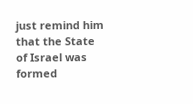just remind him that the State of Israel was formed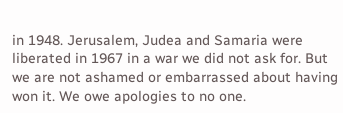in 1948. Jerusalem, Judea and Samaria were liberated in 1967 in a war we did not ask for. But we are not ashamed or embarrassed about having won it. We owe apologies to no one.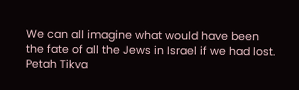We can all imagine what would have been the fate of all the Jews in Israel if we had lost.
Petah Tikva